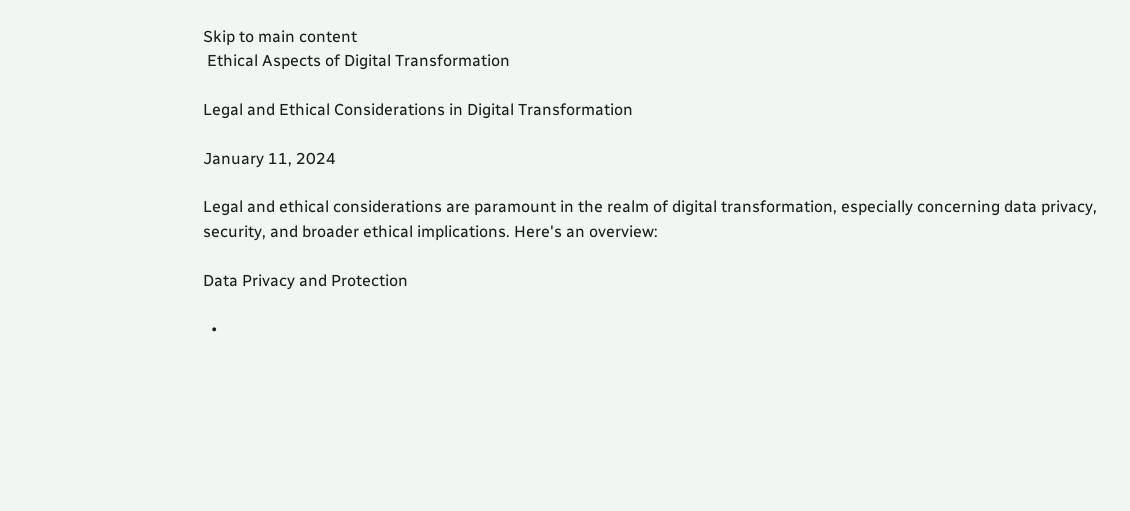Skip to main content
 Ethical Aspects of Digital Transformation

Legal and Ethical Considerations in Digital Transformation

January 11, 2024

Legal and ethical considerations are paramount in the realm of digital transformation, especially concerning data privacy, security, and broader ethical implications. Here's an overview:

Data Privacy and Protection

  •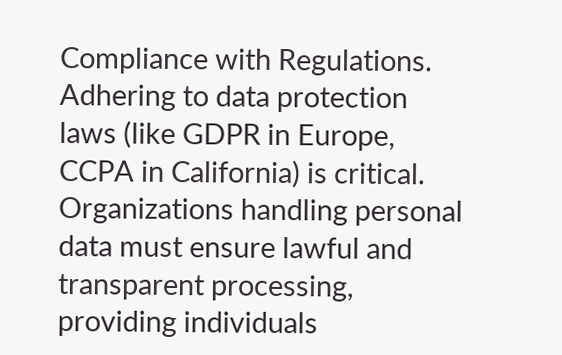Compliance with Regulations. Adhering to data protection laws (like GDPR in Europe, CCPA in California) is critical. Organizations handling personal data must ensure lawful and transparent processing, providing individuals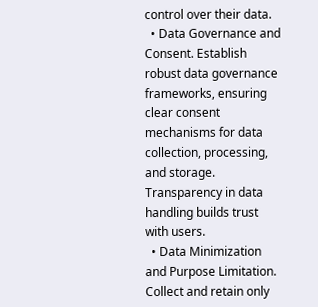control over their data.
  • Data Governance and Consent. Establish robust data governance frameworks, ensuring clear consent mechanisms for data collection, processing, and storage. Transparency in data handling builds trust with users.
  • Data Minimization and Purpose Limitation. Collect and retain only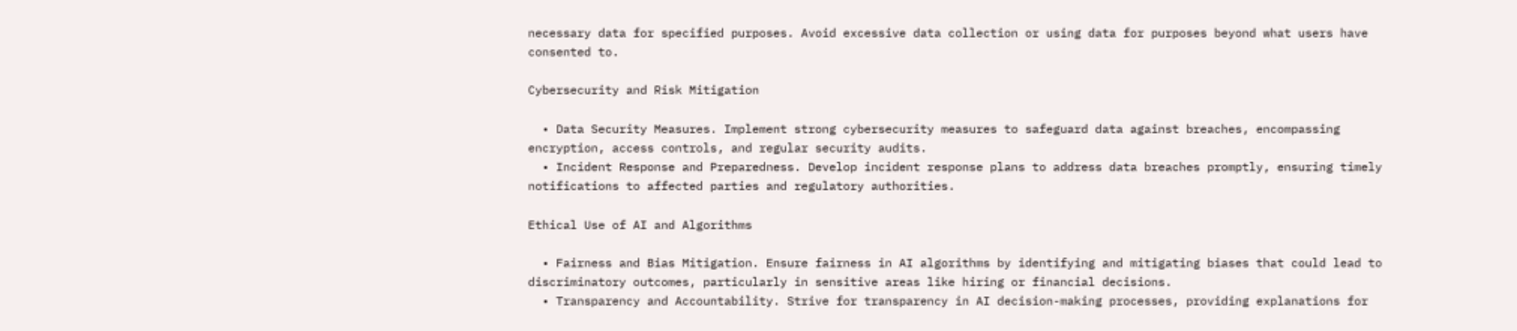necessary data for specified purposes. Avoid excessive data collection or using data for purposes beyond what users have consented to.

Cybersecurity and Risk Mitigation

  • Data Security Measures. Implement strong cybersecurity measures to safeguard data against breaches, encompassing encryption, access controls, and regular security audits.
  • Incident Response and Preparedness. Develop incident response plans to address data breaches promptly, ensuring timely notifications to affected parties and regulatory authorities.

Ethical Use of AI and Algorithms

  • Fairness and Bias Mitigation. Ensure fairness in AI algorithms by identifying and mitigating biases that could lead to discriminatory outcomes, particularly in sensitive areas like hiring or financial decisions.
  • Transparency and Accountability. Strive for transparency in AI decision-making processes, providing explanations for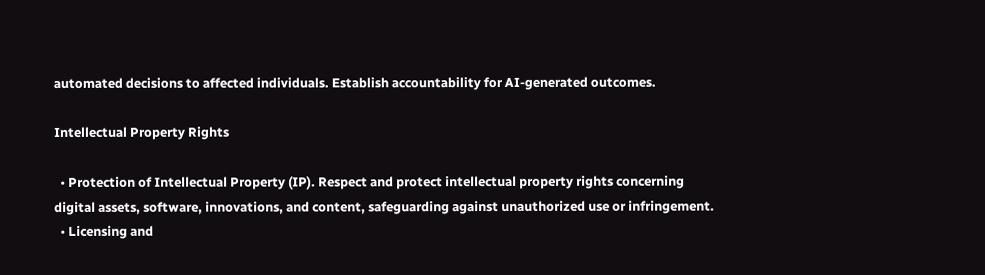automated decisions to affected individuals. Establish accountability for AI-generated outcomes.

Intellectual Property Rights

  • Protection of Intellectual Property (IP). Respect and protect intellectual property rights concerning digital assets, software, innovations, and content, safeguarding against unauthorized use or infringement.
  • Licensing and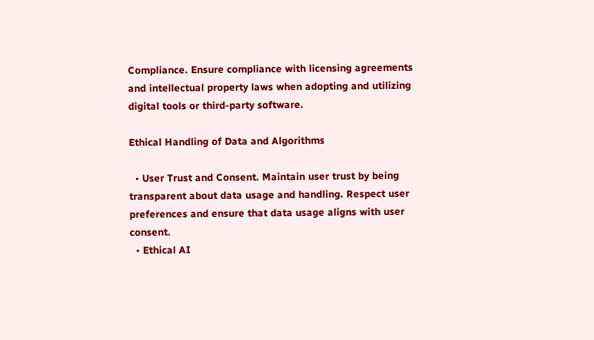Compliance. Ensure compliance with licensing agreements and intellectual property laws when adopting and utilizing digital tools or third-party software.

Ethical Handling of Data and Algorithms

  • User Trust and Consent. Maintain user trust by being transparent about data usage and handling. Respect user preferences and ensure that data usage aligns with user consent.
  • Ethical AI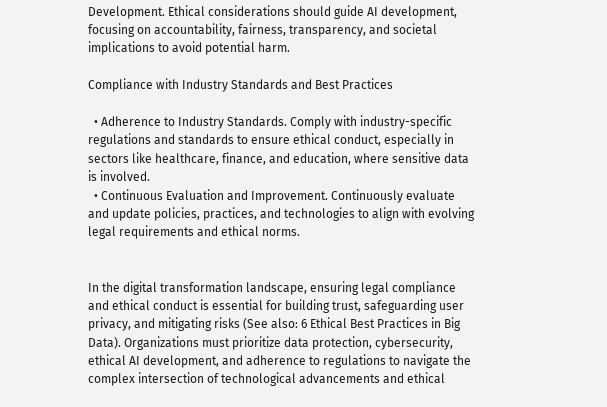Development. Ethical considerations should guide AI development, focusing on accountability, fairness, transparency, and societal implications to avoid potential harm.

Compliance with Industry Standards and Best Practices

  • Adherence to Industry Standards. Comply with industry-specific regulations and standards to ensure ethical conduct, especially in sectors like healthcare, finance, and education, where sensitive data is involved.
  • Continuous Evaluation and Improvement. Continuously evaluate and update policies, practices, and technologies to align with evolving legal requirements and ethical norms.


In the digital transformation landscape, ensuring legal compliance and ethical conduct is essential for building trust, safeguarding user privacy, and mitigating risks (See also: 6 Ethical Best Practices in Big Data). Organizations must prioritize data protection, cybersecurity, ethical AI development, and adherence to regulations to navigate the complex intersection of technological advancements and ethical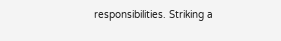responsibilities. Striking a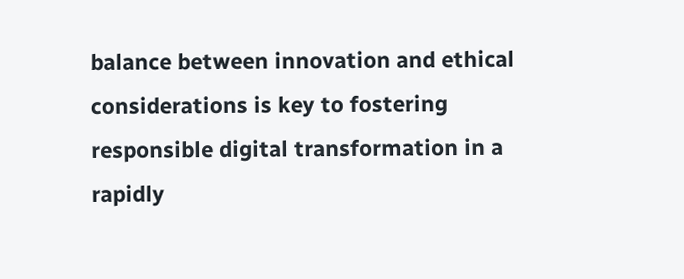balance between innovation and ethical considerations is key to fostering responsible digital transformation in a rapidly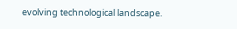evolving technological landscape.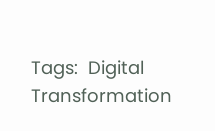Tags:  Digital Transformation